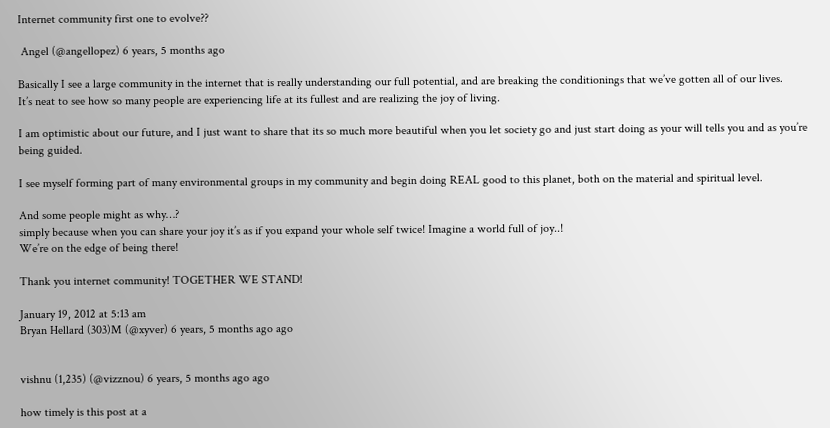Internet community first one to evolve??

 Angel (@angellopez) 6 years, 5 months ago

Basically I see a large community in the internet that is really understanding our full potential, and are breaking the conditionings that we’ve gotten all of our lives.
It’s neat to see how so many people are experiencing life at its fullest and are realizing the joy of living.

I am optimistic about our future, and I just want to share that its so much more beautiful when you let society go and just start doing as your will tells you and as you’re being guided.

I see myself forming part of many environmental groups in my community and begin doing REAL good to this planet, both on the material and spiritual level.

And some people might as why…?
simply because when you can share your joy it’s as if you expand your whole self twice! Imagine a world full of joy..!
We’re on the edge of being there!

Thank you internet community! TOGETHER WE STAND!

January 19, 2012 at 5:13 am
Bryan Hellard (303)M (@xyver) 6 years, 5 months ago ago


vishnu (1,235) (@vizznou) 6 years, 5 months ago ago

how timely is this post at a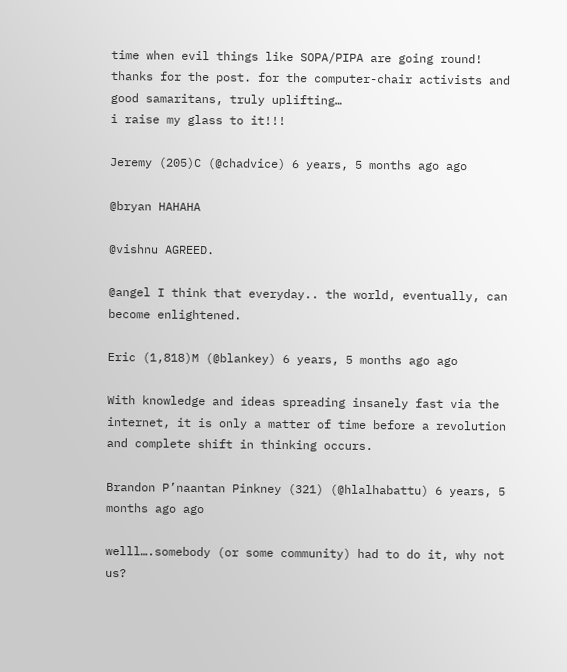time when evil things like SOPA/PIPA are going round! thanks for the post. for the computer-chair activists and good samaritans, truly uplifting…
i raise my glass to it!!!

Jeremy (205)C (@chadvice) 6 years, 5 months ago ago

@bryan HAHAHA

@vishnu AGREED.

@angel I think that everyday.. the world, eventually, can become enlightened.

Eric (1,818)M (@blankey) 6 years, 5 months ago ago

With knowledge and ideas spreading insanely fast via the internet, it is only a matter of time before a revolution and complete shift in thinking occurs.

Brandon P’naantan Pinkney (321) (@hlalhabattu) 6 years, 5 months ago ago

welll….somebody (or some community) had to do it, why not us?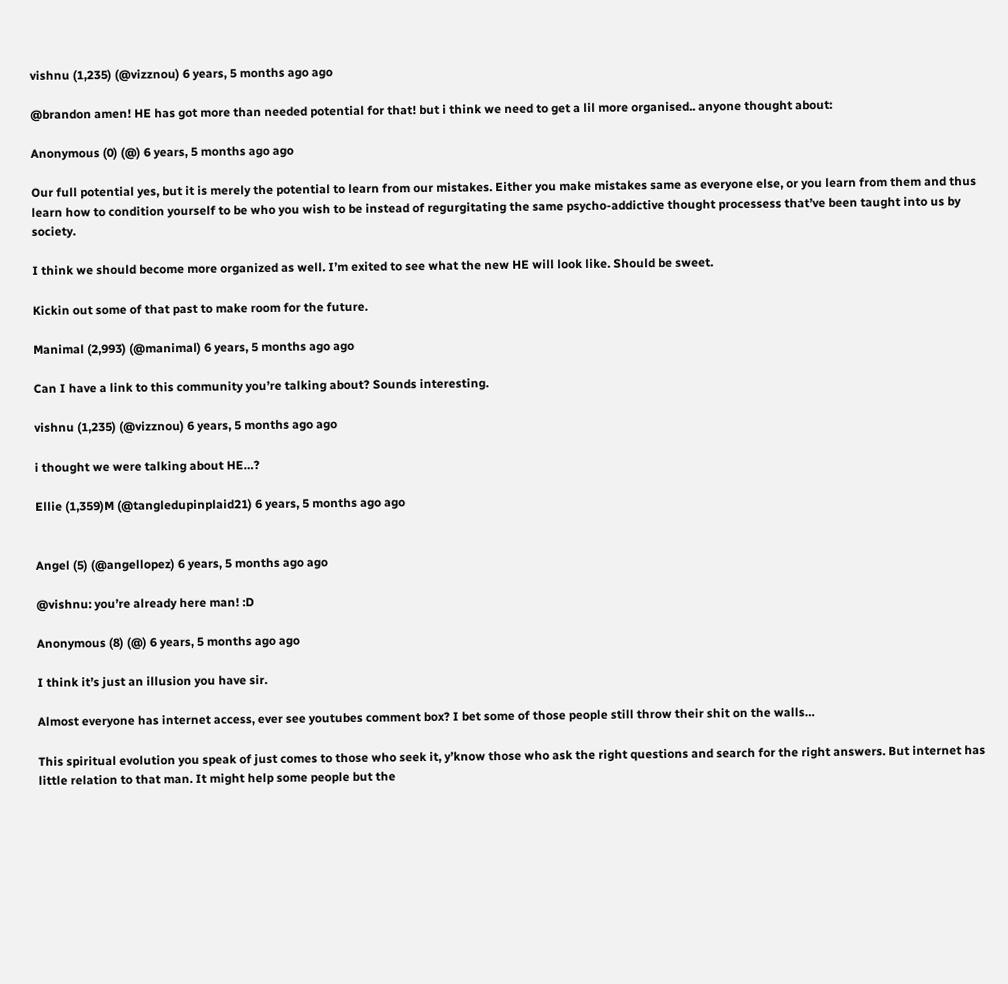vishnu (1,235) (@vizznou) 6 years, 5 months ago ago

@brandon amen! HE has got more than needed potential for that! but i think we need to get a lil more organised.. anyone thought about:

Anonymous (0) (@) 6 years, 5 months ago ago

Our full potential yes, but it is merely the potential to learn from our mistakes. Either you make mistakes same as everyone else, or you learn from them and thus learn how to condition yourself to be who you wish to be instead of regurgitating the same psycho-addictive thought processess that’ve been taught into us by society.

I think we should become more organized as well. I’m exited to see what the new HE will look like. Should be sweet.

Kickin out some of that past to make room for the future.

Manimal (2,993) (@manimal) 6 years, 5 months ago ago

Can I have a link to this community you’re talking about? Sounds interesting.

vishnu (1,235) (@vizznou) 6 years, 5 months ago ago

i thought we were talking about HE…?

Ellie (1,359)M (@tangledupinplaid21) 6 years, 5 months ago ago


Angel (5) (@angellopez) 6 years, 5 months ago ago

@vishnu: you’re already here man! :D

Anonymous (8) (@) 6 years, 5 months ago ago

I think it’s just an illusion you have sir.

Almost everyone has internet access, ever see youtubes comment box? I bet some of those people still throw their shit on the walls…

This spiritual evolution you speak of just comes to those who seek it, y’know those who ask the right questions and search for the right answers. But internet has little relation to that man. It might help some people but the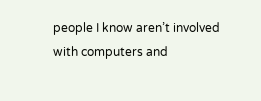people I know aren’t involved with computers and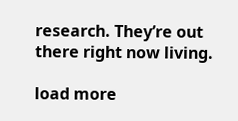research. They’re out there right now living.

load more